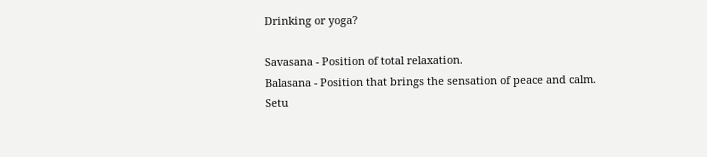Drinking or yoga?

Savasana - Position of total relaxation.
Balasana - Position that brings the sensation of peace and calm.
Setu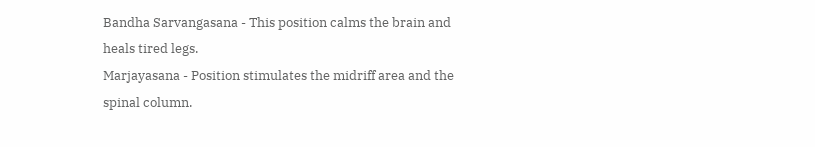Bandha Sarvangasana - This position calms the brain and heals tired legs.
Marjayasana - Position stimulates the midriff area and the spinal column.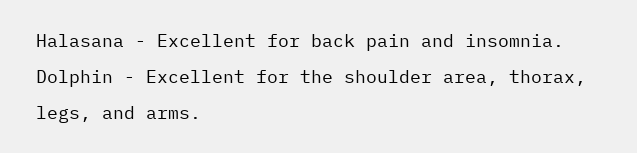Halasana - Excellent for back pain and insomnia.
Dolphin - Excellent for the shoulder area, thorax, legs, and arms.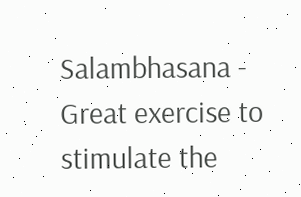Salambhasana - Great exercise to stimulate the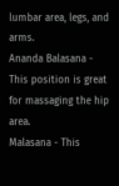lumbar area, legs, and arms.
Ananda Balasana - This position is great for massaging the hip area.
Malasana - This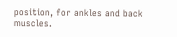position, for ankles and back muscles.